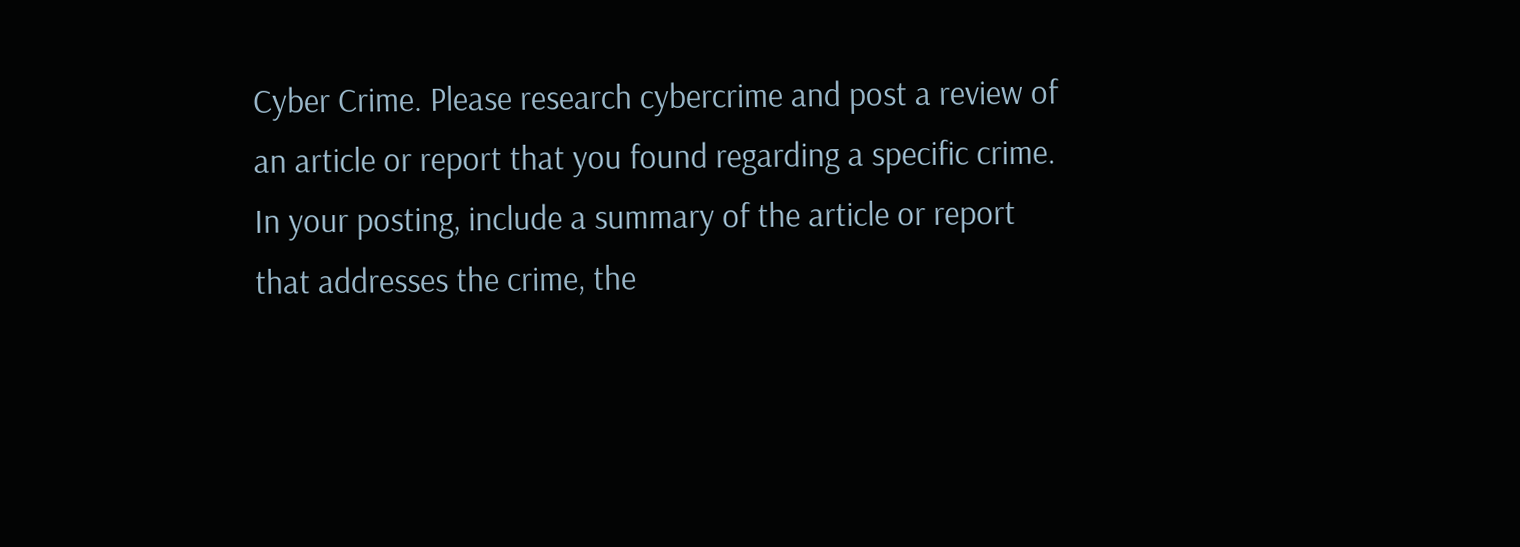Cyber Crime. Please research cybercrime and post a review of an article or report that you found regarding a specific crime. In your posting, include a summary of the article or report that addresses the crime, the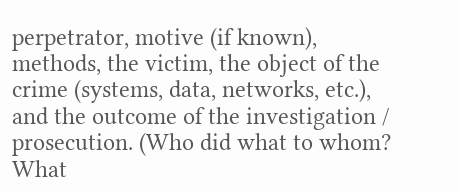perpetrator, motive (if known), methods, the victim, the object of the crime (systems, data, networks, etc.), and the outcome of the investigation / prosecution. (Who did what to whom? What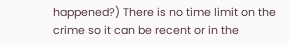happened?) There is no time limit on the crime so it can be recent or in the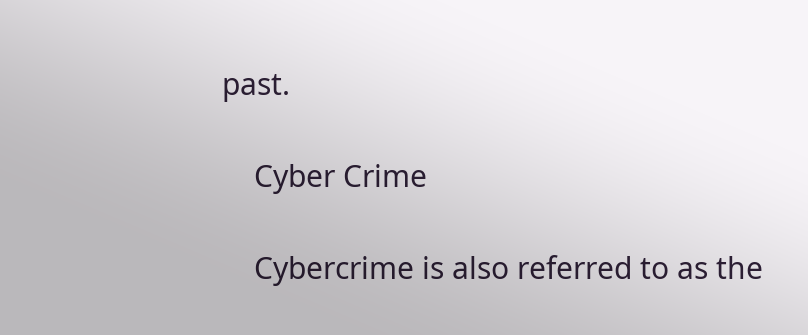past.

    Cyber Crime

    Cybercrime is also referred to as the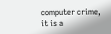computer crime, it is a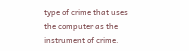type of crime that uses the computer as the instrument of crime.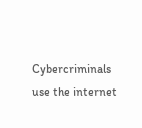Cybercriminals use the internet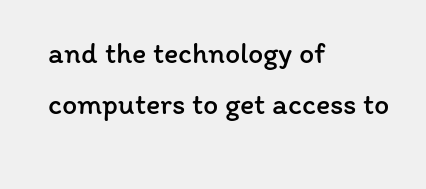and the technology of computers to get access to